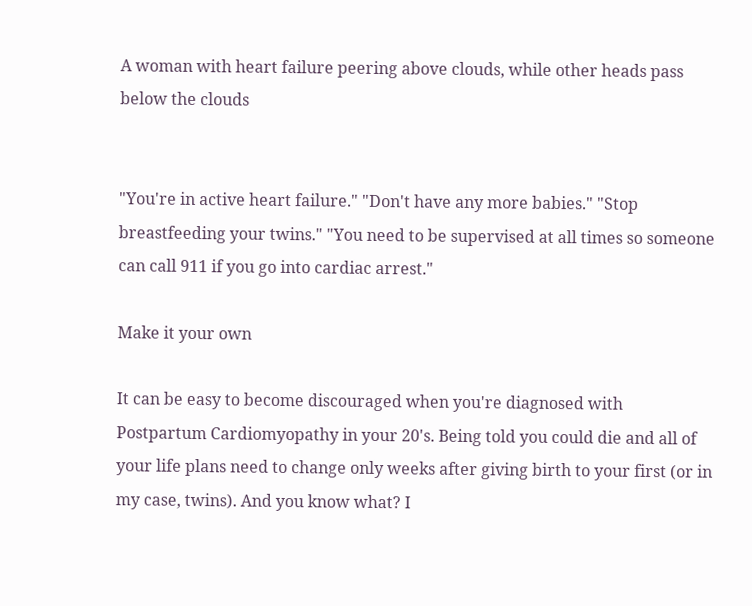A woman with heart failure peering above clouds, while other heads pass below the clouds


"You're in active heart failure." "Don't have any more babies." "Stop breastfeeding your twins." "You need to be supervised at all times so someone can call 911 if you go into cardiac arrest."

Make it your own

It can be easy to become discouraged when you're diagnosed with Postpartum Cardiomyopathy in your 20's. Being told you could die and all of your life plans need to change only weeks after giving birth to your first (or in my case, twins). And you know what? I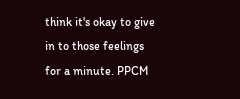think it's okay to give in to those feelings for a minute. PPCM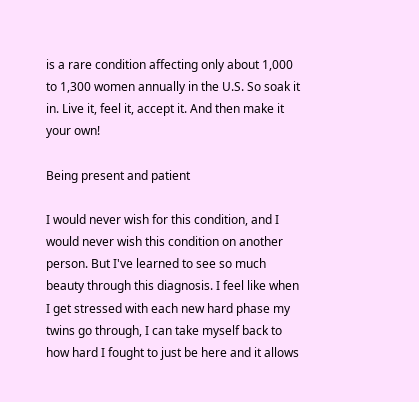is a rare condition affecting only about 1,000 to 1,300 women annually in the U.S. So soak it in. Live it, feel it, accept it. And then make it your own!

Being present and patient

I would never wish for this condition, and I would never wish this condition on another person. But I've learned to see so much beauty through this diagnosis. I feel like when I get stressed with each new hard phase my twins go through, I can take myself back to how hard I fought to just be here and it allows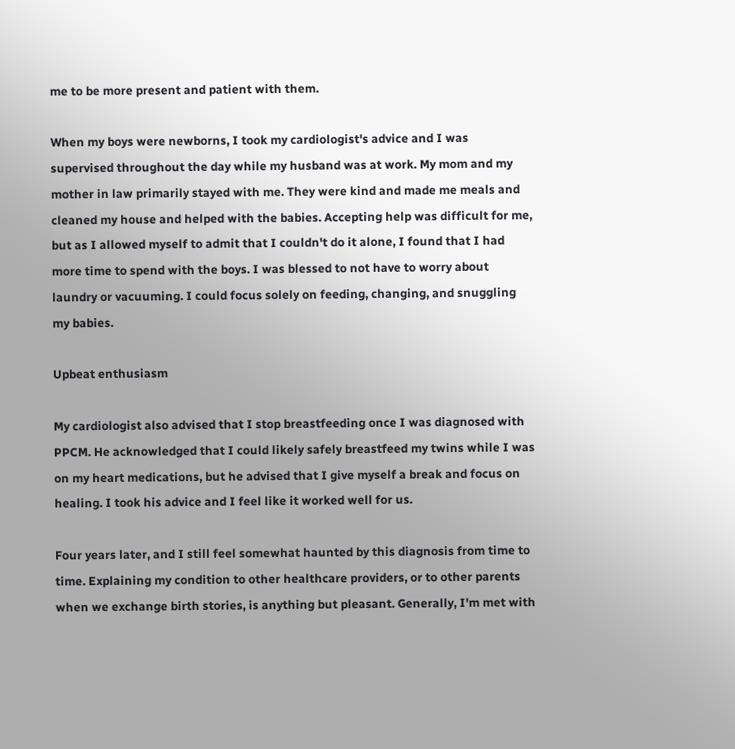me to be more present and patient with them.

When my boys were newborns, I took my cardiologist's advice and I was supervised throughout the day while my husband was at work. My mom and my mother in law primarily stayed with me. They were kind and made me meals and cleaned my house and helped with the babies. Accepting help was difficult for me, but as I allowed myself to admit that I couldn't do it alone, I found that I had more time to spend with the boys. I was blessed to not have to worry about laundry or vacuuming. I could focus solely on feeding, changing, and snuggling my babies.

Upbeat enthusiasm

My cardiologist also advised that I stop breastfeeding once I was diagnosed with PPCM. He acknowledged that I could likely safely breastfeed my twins while I was on my heart medications, but he advised that I give myself a break and focus on healing. I took his advice and I feel like it worked well for us.

Four years later, and I still feel somewhat haunted by this diagnosis from time to time. Explaining my condition to other healthcare providers, or to other parents when we exchange birth stories, is anything but pleasant. Generally, I'm met with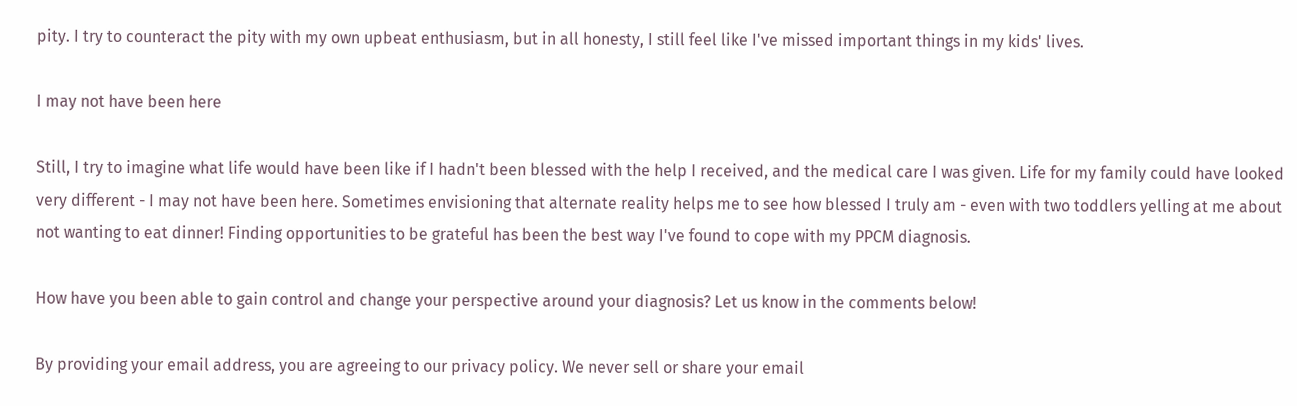pity. I try to counteract the pity with my own upbeat enthusiasm, but in all honesty, I still feel like I've missed important things in my kids' lives.

I may not have been here

Still, I try to imagine what life would have been like if I hadn't been blessed with the help I received, and the medical care I was given. Life for my family could have looked very different - I may not have been here. Sometimes envisioning that alternate reality helps me to see how blessed I truly am - even with two toddlers yelling at me about not wanting to eat dinner! Finding opportunities to be grateful has been the best way I've found to cope with my PPCM diagnosis.

How have you been able to gain control and change your perspective around your diagnosis? Let us know in the comments below!

By providing your email address, you are agreeing to our privacy policy. We never sell or share your email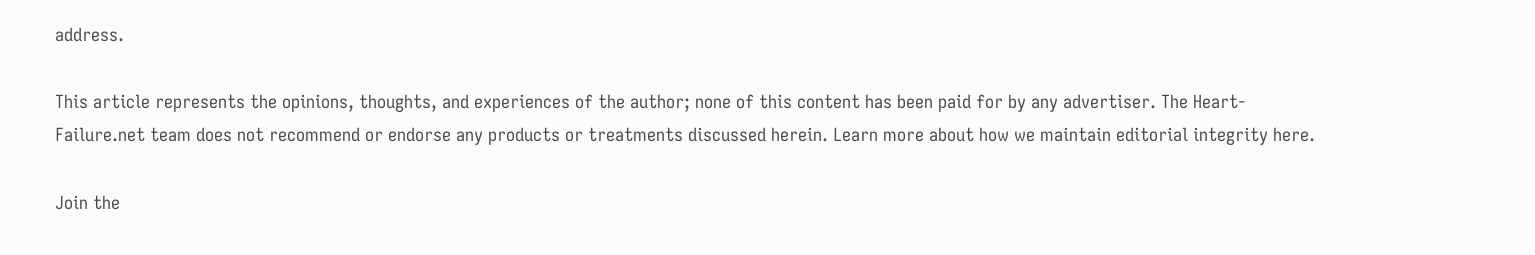address.

This article represents the opinions, thoughts, and experiences of the author; none of this content has been paid for by any advertiser. The Heart-Failure.net team does not recommend or endorse any products or treatments discussed herein. Learn more about how we maintain editorial integrity here.

Join the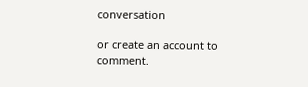conversation

or create an account to comment.